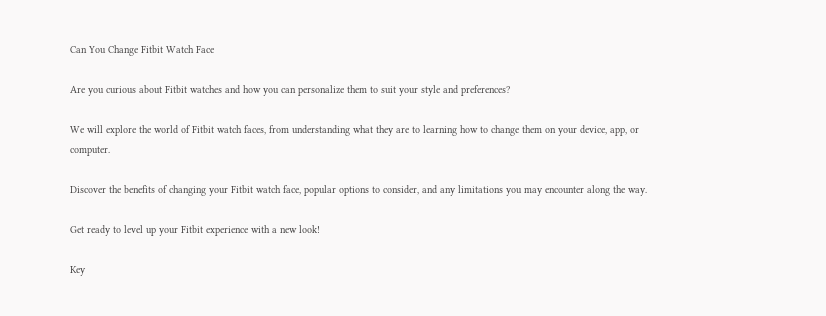Can You Change Fitbit Watch Face

Are you curious about Fitbit watches and how you can personalize them to suit your style and preferences?

We will explore the world of Fitbit watch faces, from understanding what they are to learning how to change them on your device, app, or computer.

Discover the benefits of changing your Fitbit watch face, popular options to consider, and any limitations you may encounter along the way.

Get ready to level up your Fitbit experience with a new look!

Key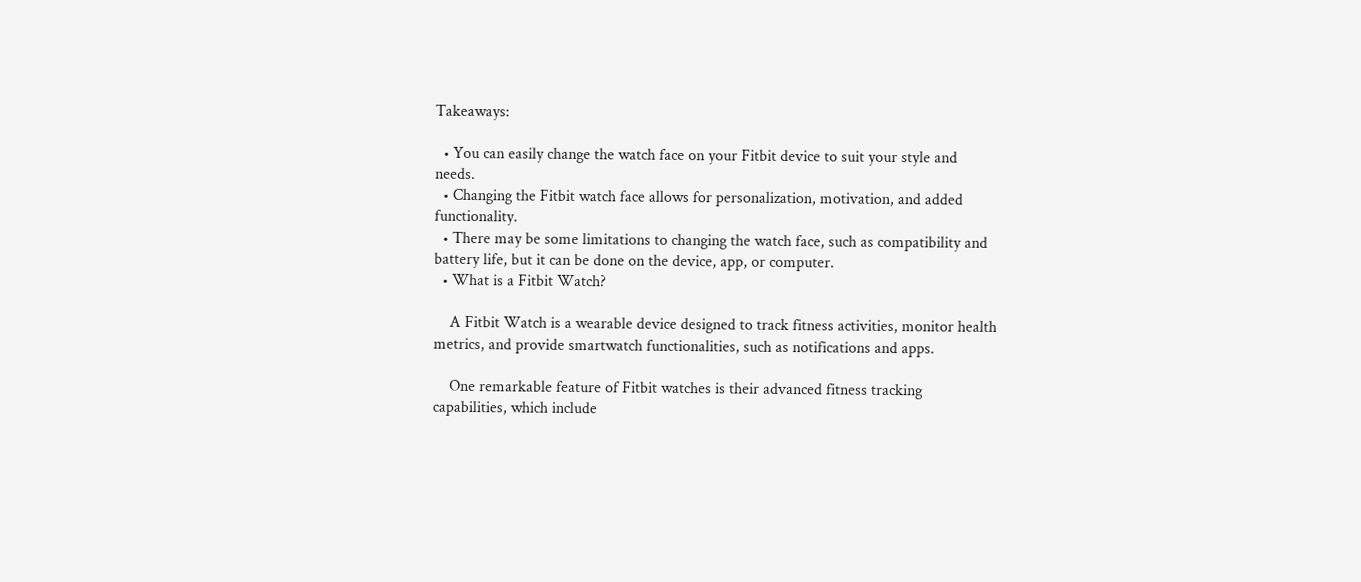Takeaways:

  • You can easily change the watch face on your Fitbit device to suit your style and needs.
  • Changing the Fitbit watch face allows for personalization, motivation, and added functionality.
  • There may be some limitations to changing the watch face, such as compatibility and battery life, but it can be done on the device, app, or computer.
  • What is a Fitbit Watch?

    A Fitbit Watch is a wearable device designed to track fitness activities, monitor health metrics, and provide smartwatch functionalities, such as notifications and apps.

    One remarkable feature of Fitbit watches is their advanced fitness tracking capabilities, which include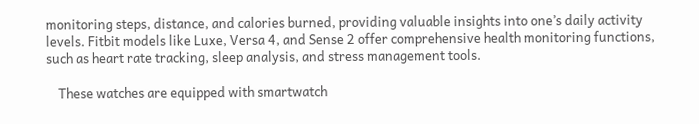monitoring steps, distance, and calories burned, providing valuable insights into one’s daily activity levels. Fitbit models like Luxe, Versa 4, and Sense 2 offer comprehensive health monitoring functions, such as heart rate tracking, sleep analysis, and stress management tools.

    These watches are equipped with smartwatch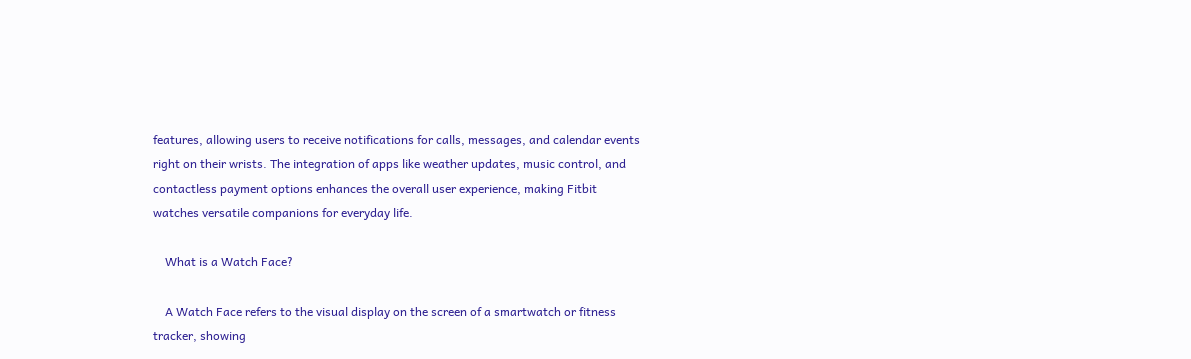features, allowing users to receive notifications for calls, messages, and calendar events right on their wrists. The integration of apps like weather updates, music control, and contactless payment options enhances the overall user experience, making Fitbit watches versatile companions for everyday life.

    What is a Watch Face?

    A Watch Face refers to the visual display on the screen of a smartwatch or fitness tracker, showing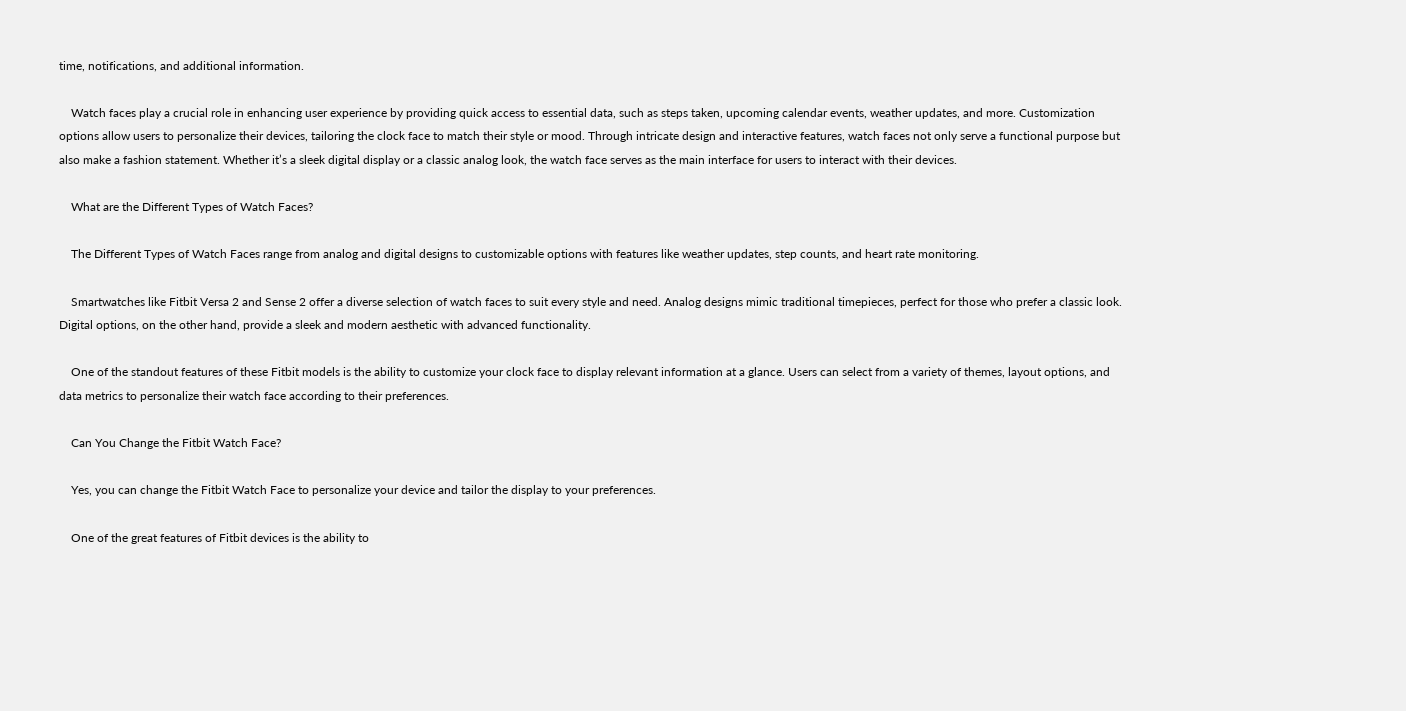time, notifications, and additional information.

    Watch faces play a crucial role in enhancing user experience by providing quick access to essential data, such as steps taken, upcoming calendar events, weather updates, and more. Customization options allow users to personalize their devices, tailoring the clock face to match their style or mood. Through intricate design and interactive features, watch faces not only serve a functional purpose but also make a fashion statement. Whether it’s a sleek digital display or a classic analog look, the watch face serves as the main interface for users to interact with their devices.

    What are the Different Types of Watch Faces?

    The Different Types of Watch Faces range from analog and digital designs to customizable options with features like weather updates, step counts, and heart rate monitoring.

    Smartwatches like Fitbit Versa 2 and Sense 2 offer a diverse selection of watch faces to suit every style and need. Analog designs mimic traditional timepieces, perfect for those who prefer a classic look. Digital options, on the other hand, provide a sleek and modern aesthetic with advanced functionality.

    One of the standout features of these Fitbit models is the ability to customize your clock face to display relevant information at a glance. Users can select from a variety of themes, layout options, and data metrics to personalize their watch face according to their preferences.

    Can You Change the Fitbit Watch Face?

    Yes, you can change the Fitbit Watch Face to personalize your device and tailor the display to your preferences.

    One of the great features of Fitbit devices is the ability to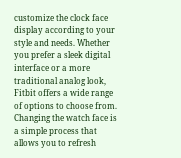customize the clock face display according to your style and needs. Whether you prefer a sleek digital interface or a more traditional analog look, Fitbit offers a wide range of options to choose from. Changing the watch face is a simple process that allows you to refresh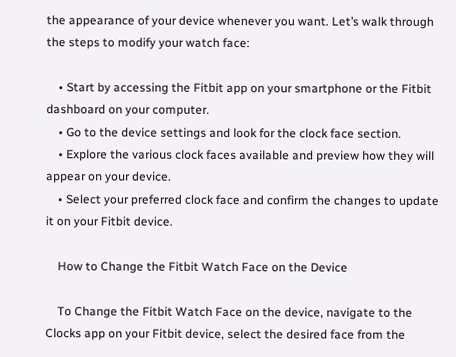the appearance of your device whenever you want. Let’s walk through the steps to modify your watch face:

    • Start by accessing the Fitbit app on your smartphone or the Fitbit dashboard on your computer.
    • Go to the device settings and look for the clock face section.
    • Explore the various clock faces available and preview how they will appear on your device.
    • Select your preferred clock face and confirm the changes to update it on your Fitbit device.

    How to Change the Fitbit Watch Face on the Device

    To Change the Fitbit Watch Face on the device, navigate to the Clocks app on your Fitbit device, select the desired face from the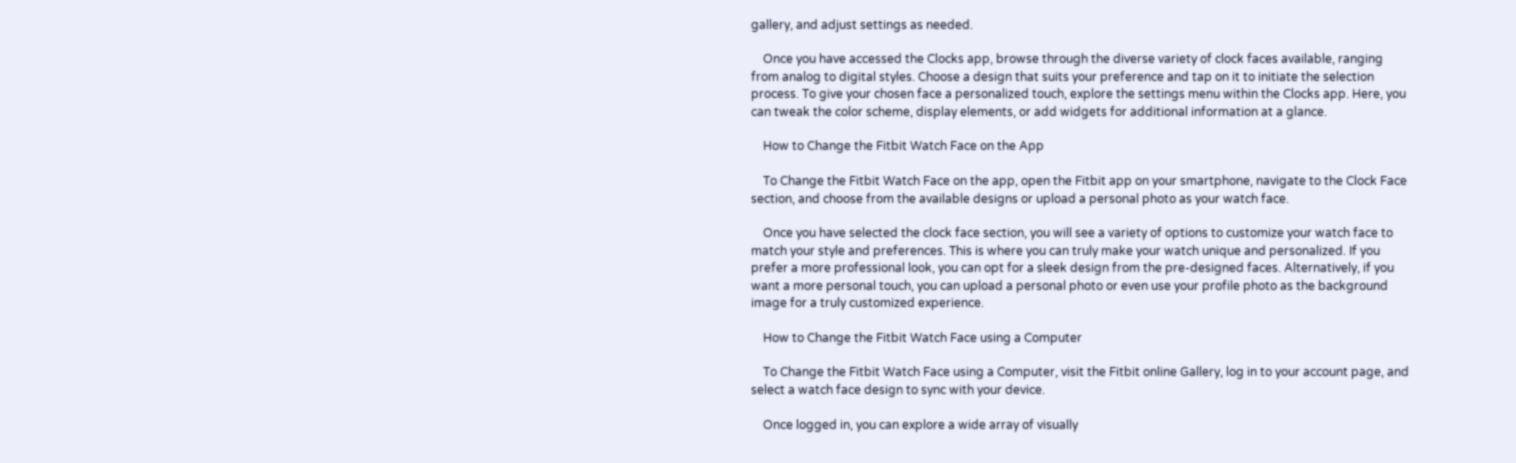gallery, and adjust settings as needed.

    Once you have accessed the Clocks app, browse through the diverse variety of clock faces available, ranging from analog to digital styles. Choose a design that suits your preference and tap on it to initiate the selection process. To give your chosen face a personalized touch, explore the settings menu within the Clocks app. Here, you can tweak the color scheme, display elements, or add widgets for additional information at a glance.

    How to Change the Fitbit Watch Face on the App

    To Change the Fitbit Watch Face on the app, open the Fitbit app on your smartphone, navigate to the Clock Face section, and choose from the available designs or upload a personal photo as your watch face.

    Once you have selected the clock face section, you will see a variety of options to customize your watch face to match your style and preferences. This is where you can truly make your watch unique and personalized. If you prefer a more professional look, you can opt for a sleek design from the pre-designed faces. Alternatively, if you want a more personal touch, you can upload a personal photo or even use your profile photo as the background image for a truly customized experience.

    How to Change the Fitbit Watch Face using a Computer

    To Change the Fitbit Watch Face using a Computer, visit the Fitbit online Gallery, log in to your account page, and select a watch face design to sync with your device.

    Once logged in, you can explore a wide array of visually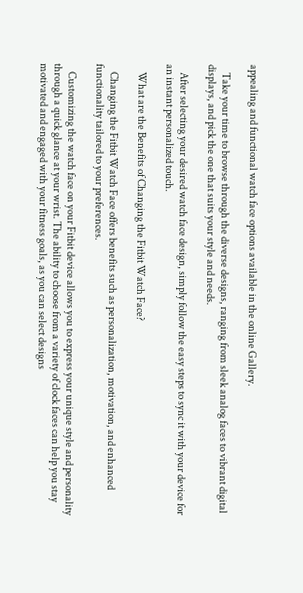appealing and functional watch face options available in the online Gallery.

    Take your time to browse through the diverse designs, ranging from sleek analog faces to vibrant digital displays, and pick the one that suits your style and needs.

    After selecting your desired watch face design, simply follow the easy steps to sync it with your device for an instant personalized touch.

    What are the Benefits of Changing the Fitbit Watch Face?

    Changing the Fitbit Watch Face offers benefits such as personalization, motivation, and enhanced functionality tailored to your preferences.

    Customizing the watch face on your Fitbit device allows you to express your unique style and personality through a quick glance at your wrist. The ability to choose from a variety of clock faces can help you stay motivated and engaged with your fitness goals, as you can select designs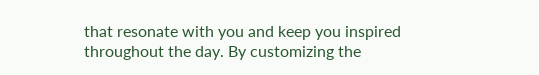that resonate with you and keep you inspired throughout the day. By customizing the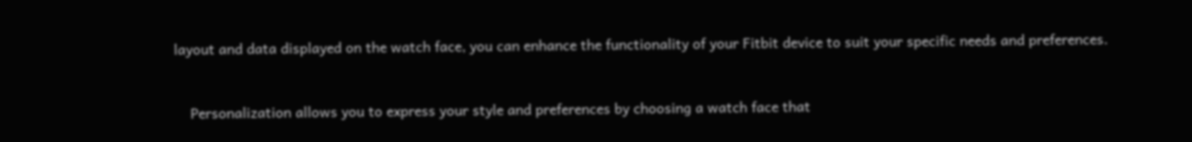layout and data displayed on the watch face, you can enhance the functionality of your Fitbit device to suit your specific needs and preferences.


    Personalization allows you to express your style and preferences by choosing a watch face that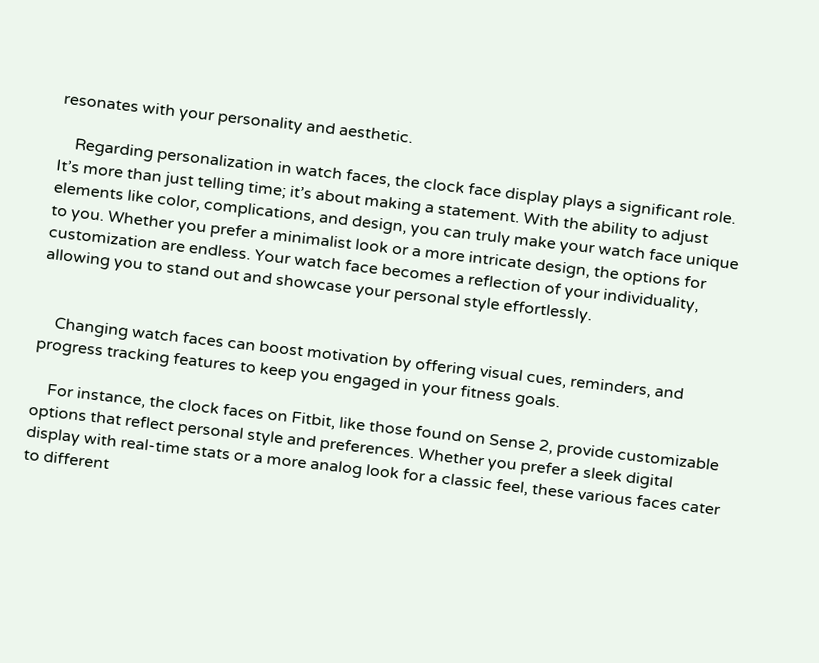resonates with your personality and aesthetic.

    Regarding personalization in watch faces, the clock face display plays a significant role. It’s more than just telling time; it’s about making a statement. With the ability to adjust elements like color, complications, and design, you can truly make your watch face unique to you. Whether you prefer a minimalist look or a more intricate design, the options for customization are endless. Your watch face becomes a reflection of your individuality, allowing you to stand out and showcase your personal style effortlessly.


    Changing watch faces can boost motivation by offering visual cues, reminders, and progress tracking features to keep you engaged in your fitness goals.

    For instance, the clock faces on Fitbit, like those found on Sense 2, provide customizable options that reflect personal style and preferences. Whether you prefer a sleek digital display with real-time stats or a more analog look for a classic feel, these various faces cater to different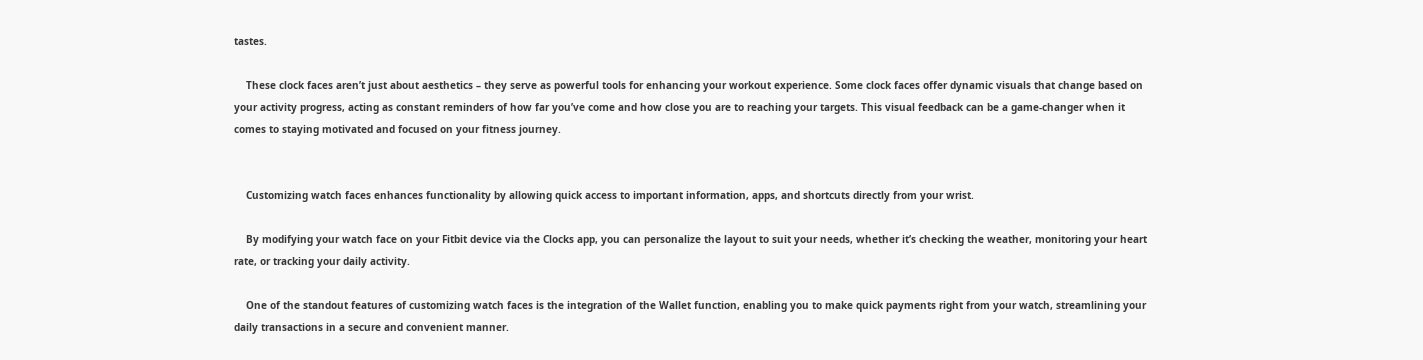tastes.

    These clock faces aren’t just about aesthetics – they serve as powerful tools for enhancing your workout experience. Some clock faces offer dynamic visuals that change based on your activity progress, acting as constant reminders of how far you’ve come and how close you are to reaching your targets. This visual feedback can be a game-changer when it comes to staying motivated and focused on your fitness journey.


    Customizing watch faces enhances functionality by allowing quick access to important information, apps, and shortcuts directly from your wrist.

    By modifying your watch face on your Fitbit device via the Clocks app, you can personalize the layout to suit your needs, whether it’s checking the weather, monitoring your heart rate, or tracking your daily activity.

    One of the standout features of customizing watch faces is the integration of the Wallet function, enabling you to make quick payments right from your watch, streamlining your daily transactions in a secure and convenient manner.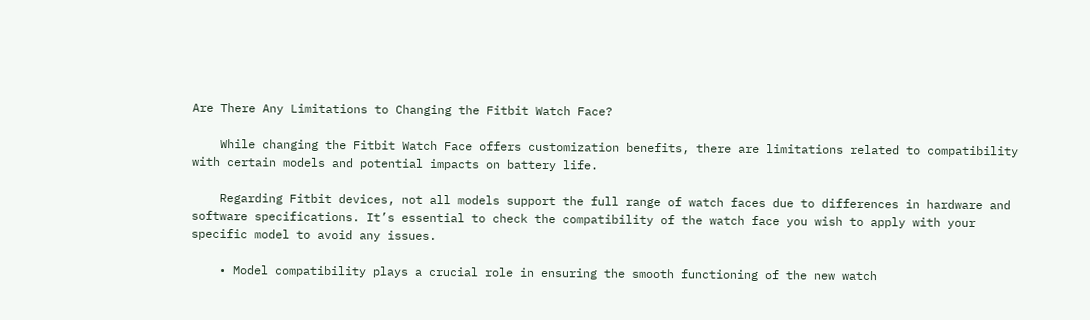Are There Any Limitations to Changing the Fitbit Watch Face?

    While changing the Fitbit Watch Face offers customization benefits, there are limitations related to compatibility with certain models and potential impacts on battery life.

    Regarding Fitbit devices, not all models support the full range of watch faces due to differences in hardware and software specifications. It’s essential to check the compatibility of the watch face you wish to apply with your specific model to avoid any issues.

    • Model compatibility plays a crucial role in ensuring the smooth functioning of the new watch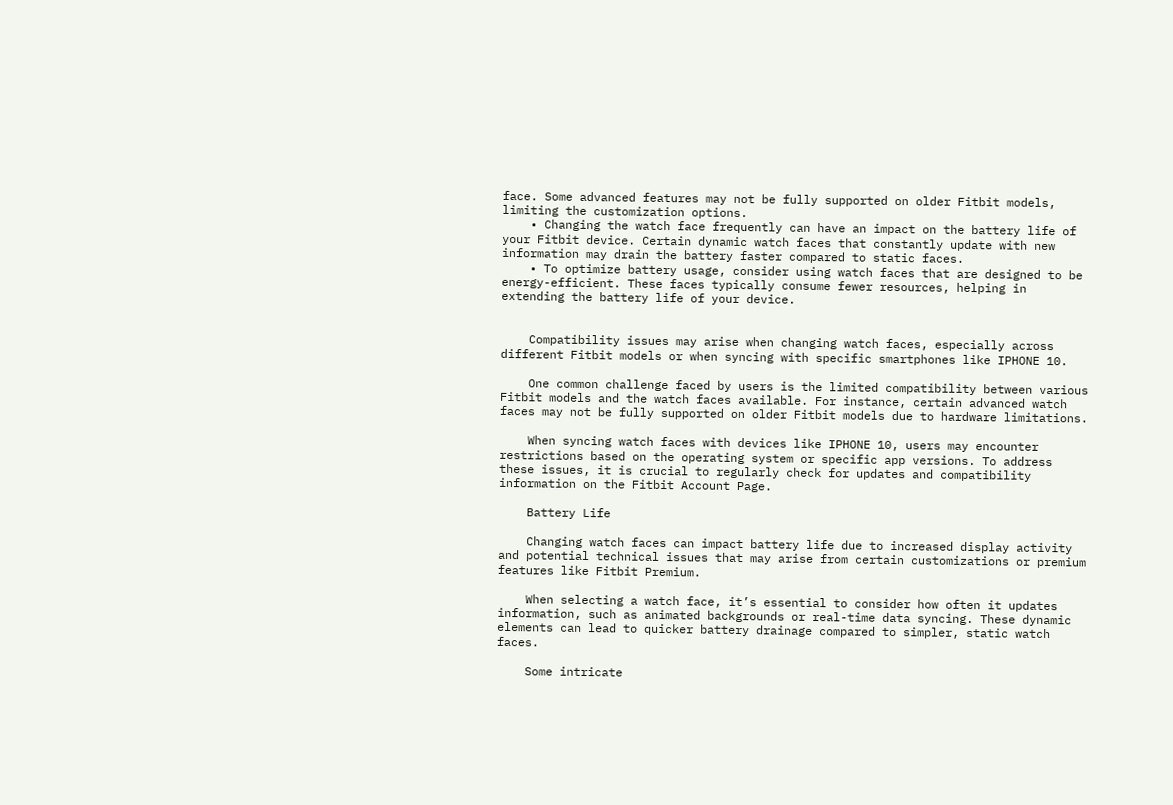face. Some advanced features may not be fully supported on older Fitbit models, limiting the customization options.
    • Changing the watch face frequently can have an impact on the battery life of your Fitbit device. Certain dynamic watch faces that constantly update with new information may drain the battery faster compared to static faces.
    • To optimize battery usage, consider using watch faces that are designed to be energy-efficient. These faces typically consume fewer resources, helping in extending the battery life of your device.


    Compatibility issues may arise when changing watch faces, especially across different Fitbit models or when syncing with specific smartphones like IPHONE 10.

    One common challenge faced by users is the limited compatibility between various Fitbit models and the watch faces available. For instance, certain advanced watch faces may not be fully supported on older Fitbit models due to hardware limitations.

    When syncing watch faces with devices like IPHONE 10, users may encounter restrictions based on the operating system or specific app versions. To address these issues, it is crucial to regularly check for updates and compatibility information on the Fitbit Account Page.

    Battery Life

    Changing watch faces can impact battery life due to increased display activity and potential technical issues that may arise from certain customizations or premium features like Fitbit Premium.

    When selecting a watch face, it’s essential to consider how often it updates information, such as animated backgrounds or real-time data syncing. These dynamic elements can lead to quicker battery drainage compared to simpler, static watch faces.

    Some intricate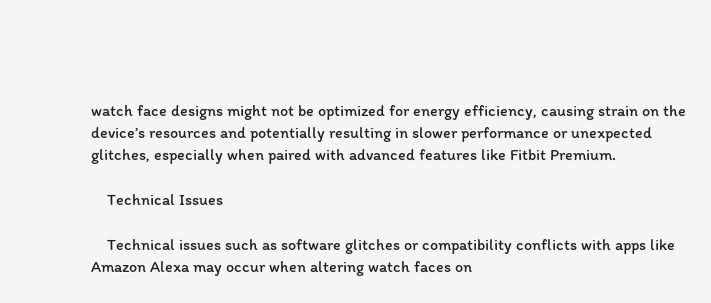watch face designs might not be optimized for energy efficiency, causing strain on the device’s resources and potentially resulting in slower performance or unexpected glitches, especially when paired with advanced features like Fitbit Premium.

    Technical Issues

    Technical issues such as software glitches or compatibility conflicts with apps like Amazon Alexa may occur when altering watch faces on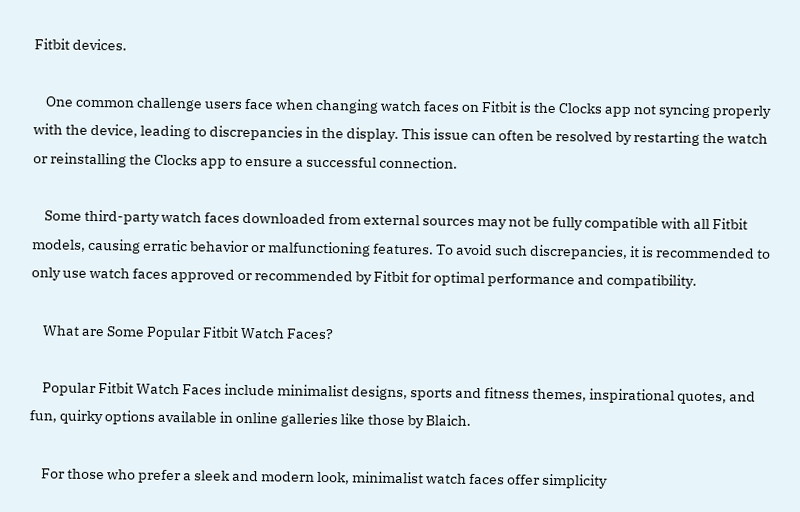Fitbit devices.

    One common challenge users face when changing watch faces on Fitbit is the Clocks app not syncing properly with the device, leading to discrepancies in the display. This issue can often be resolved by restarting the watch or reinstalling the Clocks app to ensure a successful connection.

    Some third-party watch faces downloaded from external sources may not be fully compatible with all Fitbit models, causing erratic behavior or malfunctioning features. To avoid such discrepancies, it is recommended to only use watch faces approved or recommended by Fitbit for optimal performance and compatibility.

    What are Some Popular Fitbit Watch Faces?

    Popular Fitbit Watch Faces include minimalist designs, sports and fitness themes, inspirational quotes, and fun, quirky options available in online galleries like those by Blaich.

    For those who prefer a sleek and modern look, minimalist watch faces offer simplicity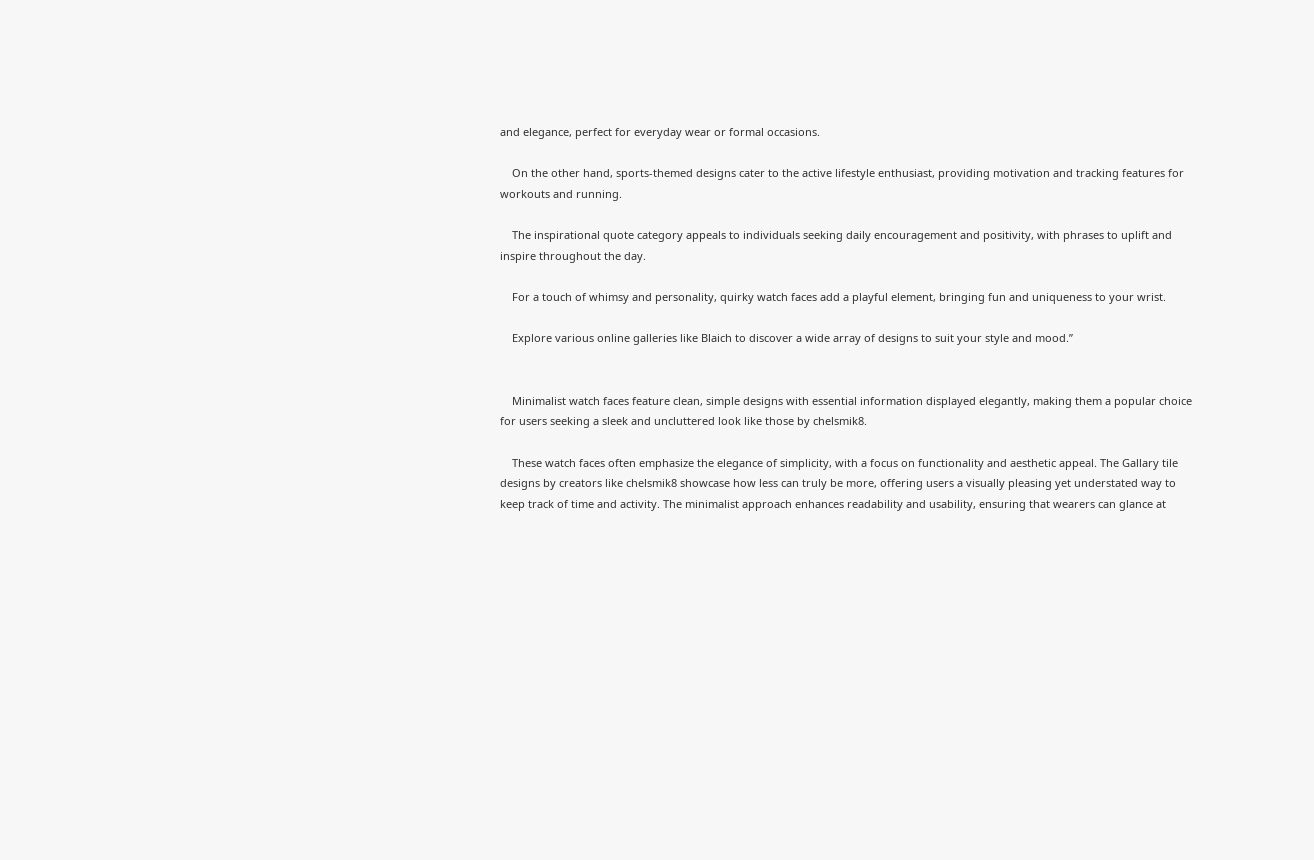and elegance, perfect for everyday wear or formal occasions.

    On the other hand, sports-themed designs cater to the active lifestyle enthusiast, providing motivation and tracking features for workouts and running.

    The inspirational quote category appeals to individuals seeking daily encouragement and positivity, with phrases to uplift and inspire throughout the day.

    For a touch of whimsy and personality, quirky watch faces add a playful element, bringing fun and uniqueness to your wrist.

    Explore various online galleries like Blaich to discover a wide array of designs to suit your style and mood.”


    Minimalist watch faces feature clean, simple designs with essential information displayed elegantly, making them a popular choice for users seeking a sleek and uncluttered look like those by chelsmik8.

    These watch faces often emphasize the elegance of simplicity, with a focus on functionality and aesthetic appeal. The Gallary tile designs by creators like chelsmik8 showcase how less can truly be more, offering users a visually pleasing yet understated way to keep track of time and activity. The minimalist approach enhances readability and usability, ensuring that wearers can glance at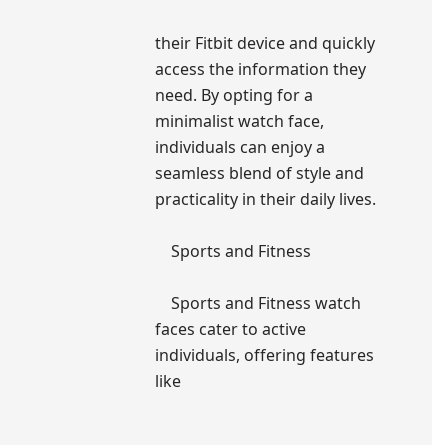their Fitbit device and quickly access the information they need. By opting for a minimalist watch face, individuals can enjoy a seamless blend of style and practicality in their daily lives.

    Sports and Fitness

    Sports and Fitness watch faces cater to active individuals, offering features like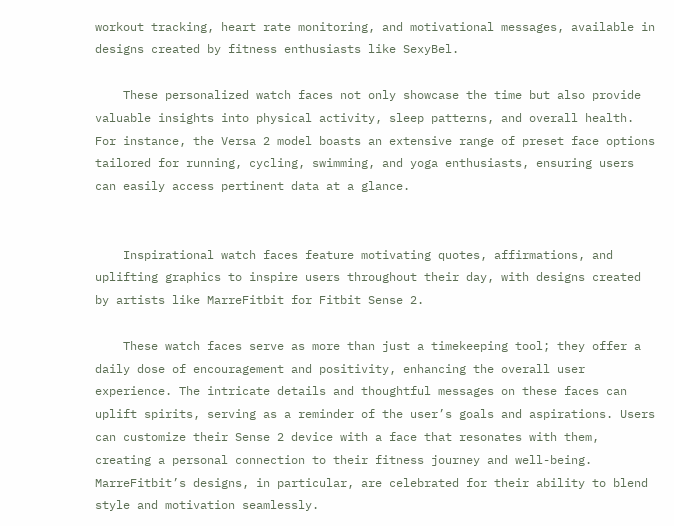workout tracking, heart rate monitoring, and motivational messages, available in designs created by fitness enthusiasts like SexyBel.

    These personalized watch faces not only showcase the time but also provide valuable insights into physical activity, sleep patterns, and overall health. For instance, the Versa 2 model boasts an extensive range of preset face options tailored for running, cycling, swimming, and yoga enthusiasts, ensuring users can easily access pertinent data at a glance.


    Inspirational watch faces feature motivating quotes, affirmations, and uplifting graphics to inspire users throughout their day, with designs created by artists like MarreFitbit for Fitbit Sense 2.

    These watch faces serve as more than just a timekeeping tool; they offer a daily dose of encouragement and positivity, enhancing the overall user experience. The intricate details and thoughtful messages on these faces can uplift spirits, serving as a reminder of the user’s goals and aspirations. Users can customize their Sense 2 device with a face that resonates with them, creating a personal connection to their fitness journey and well-being. MarreFitbit’s designs, in particular, are celebrated for their ability to blend style and motivation seamlessly.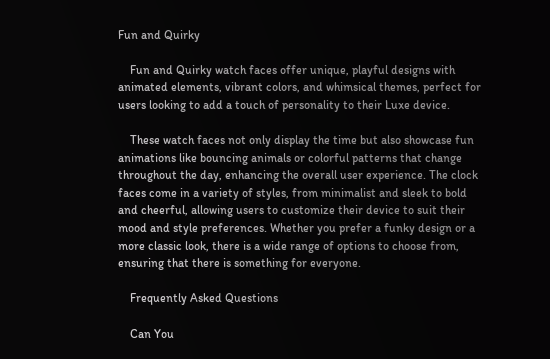Fun and Quirky

    Fun and Quirky watch faces offer unique, playful designs with animated elements, vibrant colors, and whimsical themes, perfect for users looking to add a touch of personality to their Luxe device.

    These watch faces not only display the time but also showcase fun animations like bouncing animals or colorful patterns that change throughout the day, enhancing the overall user experience. The clock faces come in a variety of styles, from minimalist and sleek to bold and cheerful, allowing users to customize their device to suit their mood and style preferences. Whether you prefer a funky design or a more classic look, there is a wide range of options to choose from, ensuring that there is something for everyone.

    Frequently Asked Questions

    Can You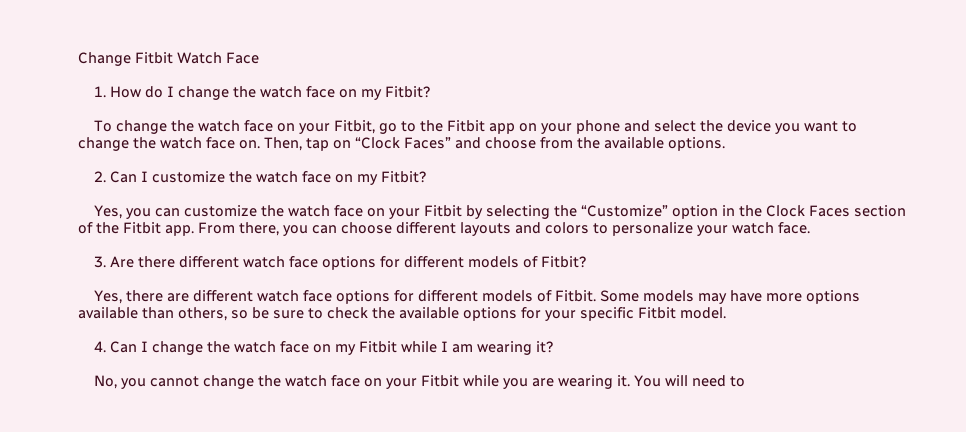Change Fitbit Watch Face

    1. How do I change the watch face on my Fitbit?

    To change the watch face on your Fitbit, go to the Fitbit app on your phone and select the device you want to change the watch face on. Then, tap on “Clock Faces” and choose from the available options.

    2. Can I customize the watch face on my Fitbit?

    Yes, you can customize the watch face on your Fitbit by selecting the “Customize” option in the Clock Faces section of the Fitbit app. From there, you can choose different layouts and colors to personalize your watch face.

    3. Are there different watch face options for different models of Fitbit?

    Yes, there are different watch face options for different models of Fitbit. Some models may have more options available than others, so be sure to check the available options for your specific Fitbit model.

    4. Can I change the watch face on my Fitbit while I am wearing it?

    No, you cannot change the watch face on your Fitbit while you are wearing it. You will need to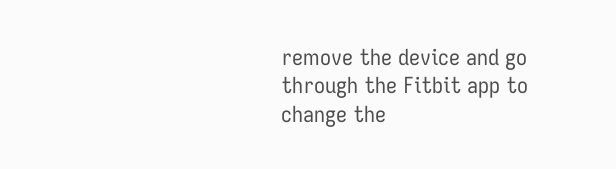remove the device and go through the Fitbit app to change the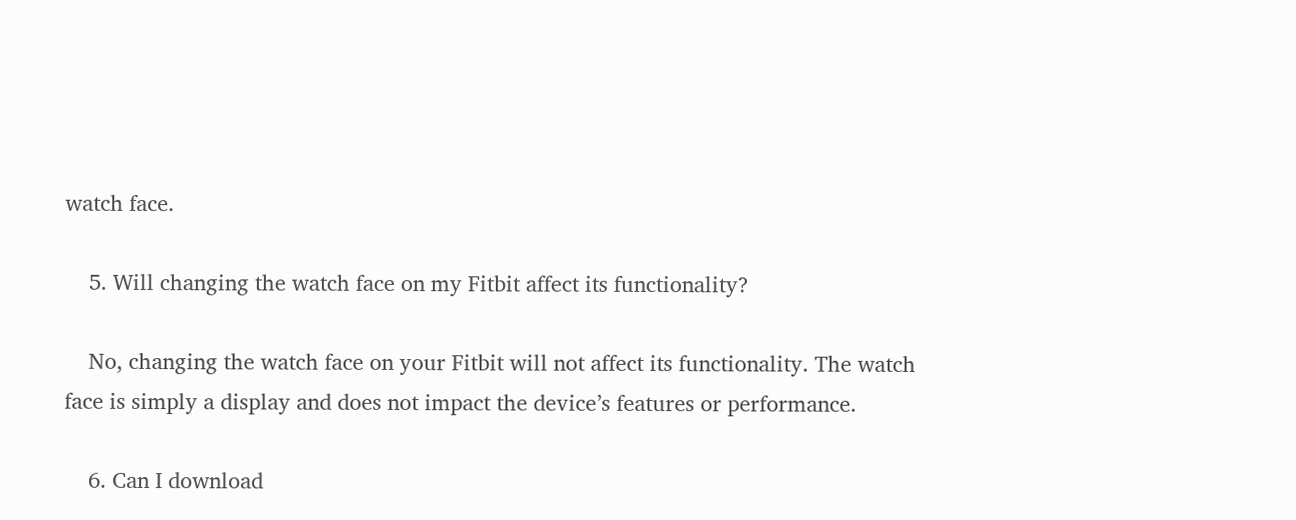watch face.

    5. Will changing the watch face on my Fitbit affect its functionality?

    No, changing the watch face on your Fitbit will not affect its functionality. The watch face is simply a display and does not impact the device’s features or performance.

    6. Can I download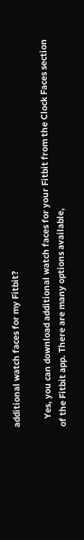additional watch faces for my Fitbit?

    Yes, you can download additional watch faces for your Fitbit from the Clock Faces section of the Fitbit app. There are many options available,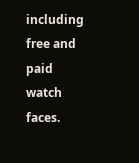including free and paid watch faces.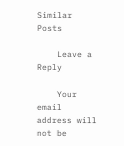Similar Posts

    Leave a Reply

    Your email address will not be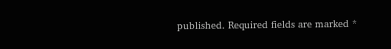published. Required fields are marked *